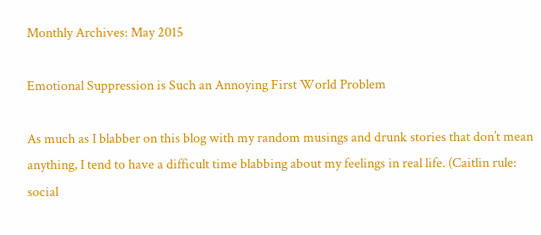Monthly Archives: May 2015

Emotional Suppression is Such an Annoying First World Problem

As much as I blabber on this blog with my random musings and drunk stories that don’t mean anything, I tend to have a difficult time blabbing about my feelings in real life. (Caitlin rule: social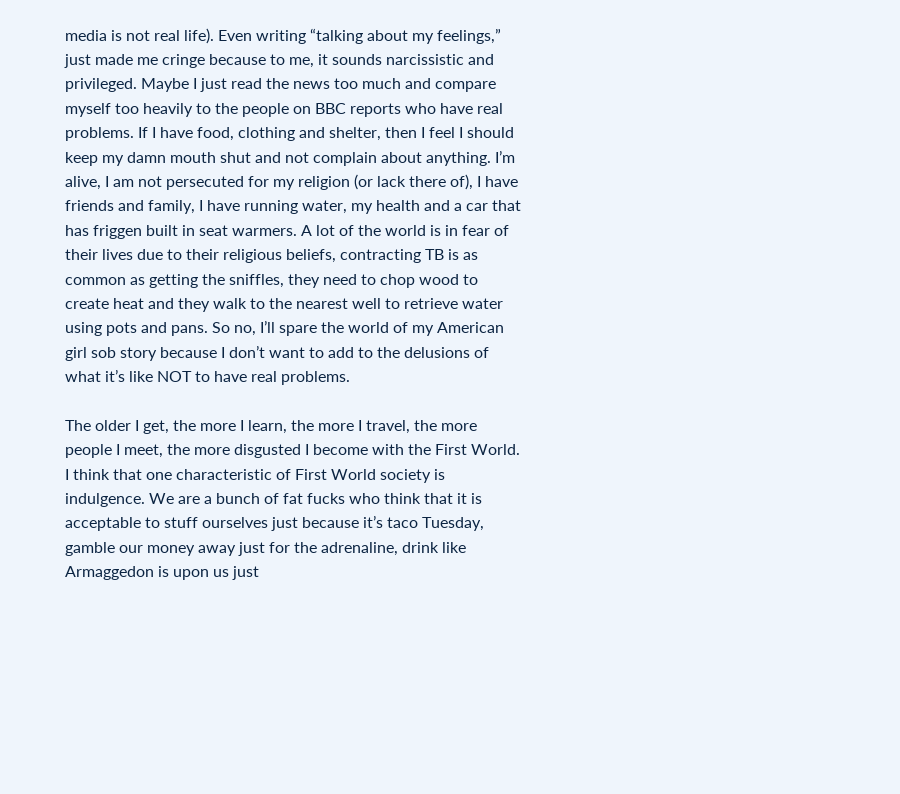media is not real life). Even writing “talking about my feelings,” just made me cringe because to me, it sounds narcissistic and privileged. Maybe I just read the news too much and compare myself too heavily to the people on BBC reports who have real problems. If I have food, clothing and shelter, then I feel I should keep my damn mouth shut and not complain about anything. I’m alive, I am not persecuted for my religion (or lack there of), I have friends and family, I have running water, my health and a car that has friggen built in seat warmers. A lot of the world is in fear of their lives due to their religious beliefs, contracting TB is as common as getting the sniffles, they need to chop wood to create heat and they walk to the nearest well to retrieve water using pots and pans. So no, I’ll spare the world of my American girl sob story because I don’t want to add to the delusions of what it’s like NOT to have real problems.

The older I get, the more I learn, the more I travel, the more people I meet, the more disgusted I become with the First World. I think that one characteristic of First World society is indulgence. We are a bunch of fat fucks who think that it is acceptable to stuff ourselves just because it’s taco Tuesday, gamble our money away just for the adrenaline, drink like Armaggedon is upon us just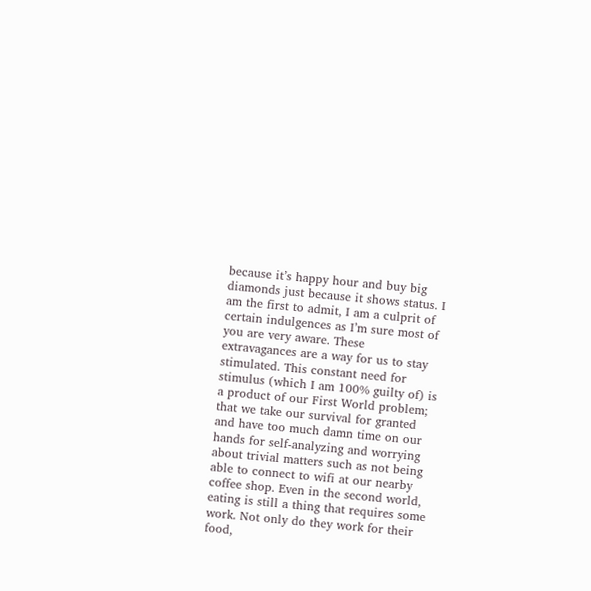because it’s happy hour and buy big diamonds just because it shows status. I am the first to admit, I am a culprit of certain indulgences as I’m sure most of you are very aware. These extravagances are a way for us to stay stimulated. This constant need for stimulus (which I am 100% guilty of) is a product of our First World problem; that we take our survival for granted and have too much damn time on our hands for self-analyzing and worrying about trivial matters such as not being able to connect to wifi at our nearby coffee shop. Even in the second world, eating is still a thing that requires some work. Not only do they work for their food,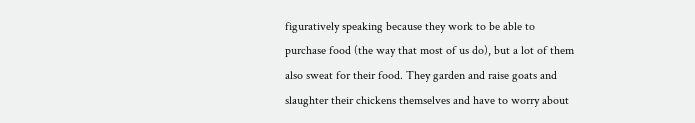figuratively speaking because they work to be able to purchase food (the way that most of us do), but a lot of them also sweat for their food. They garden and raise goats and slaughter their chickens themselves and have to worry about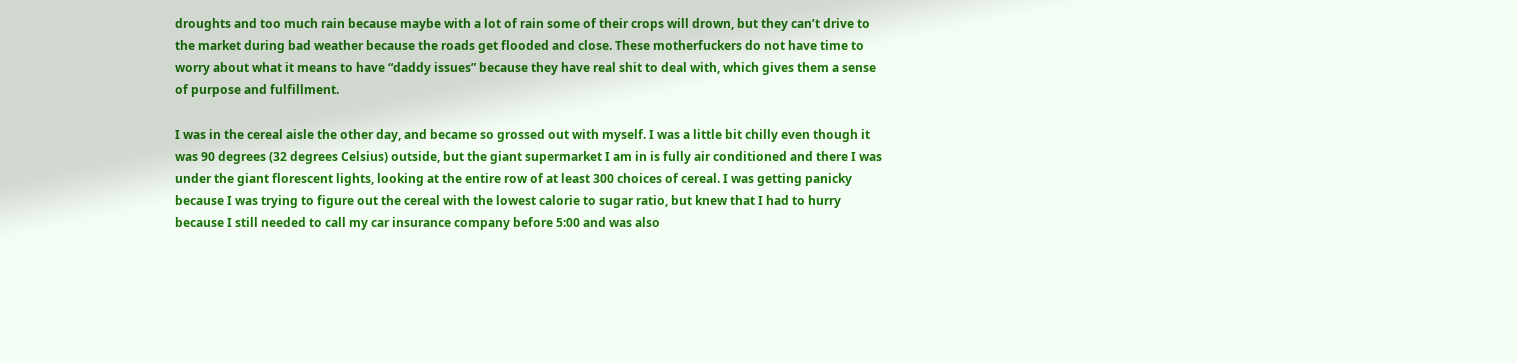droughts and too much rain because maybe with a lot of rain some of their crops will drown, but they can’t drive to the market during bad weather because the roads get flooded and close. These motherfuckers do not have time to worry about what it means to have “daddy issues” because they have real shit to deal with, which gives them a sense of purpose and fulfillment.

I was in the cereal aisle the other day, and became so grossed out with myself. I was a little bit chilly even though it was 90 degrees (32 degrees Celsius) outside, but the giant supermarket I am in is fully air conditioned and there I was under the giant florescent lights, looking at the entire row of at least 300 choices of cereal. I was getting panicky because I was trying to figure out the cereal with the lowest calorie to sugar ratio, but knew that I had to hurry because I still needed to call my car insurance company before 5:00 and was also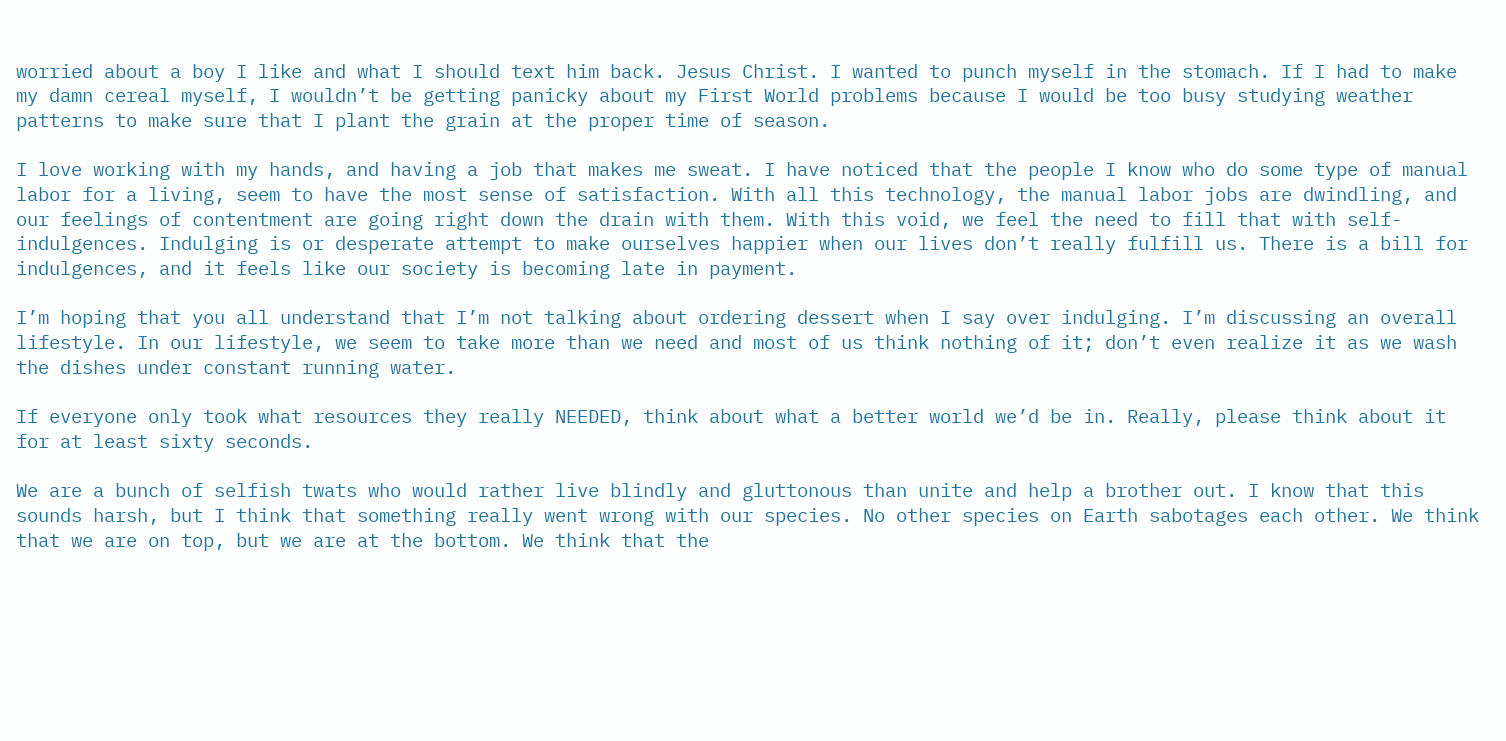worried about a boy I like and what I should text him back. Jesus Christ. I wanted to punch myself in the stomach. If I had to make my damn cereal myself, I wouldn’t be getting panicky about my First World problems because I would be too busy studying weather patterns to make sure that I plant the grain at the proper time of season.

I love working with my hands, and having a job that makes me sweat. I have noticed that the people I know who do some type of manual labor for a living, seem to have the most sense of satisfaction. With all this technology, the manual labor jobs are dwindling, and our feelings of contentment are going right down the drain with them. With this void, we feel the need to fill that with self-indulgences. Indulging is or desperate attempt to make ourselves happier when our lives don’t really fulfill us. There is a bill for indulgences, and it feels like our society is becoming late in payment.

I’m hoping that you all understand that I’m not talking about ordering dessert when I say over indulging. I’m discussing an overall lifestyle. In our lifestyle, we seem to take more than we need and most of us think nothing of it; don’t even realize it as we wash the dishes under constant running water.

If everyone only took what resources they really NEEDED, think about what a better world we’d be in. Really, please think about it for at least sixty seconds.

We are a bunch of selfish twats who would rather live blindly and gluttonous than unite and help a brother out. I know that this sounds harsh, but I think that something really went wrong with our species. No other species on Earth sabotages each other. We think that we are on top, but we are at the bottom. We think that the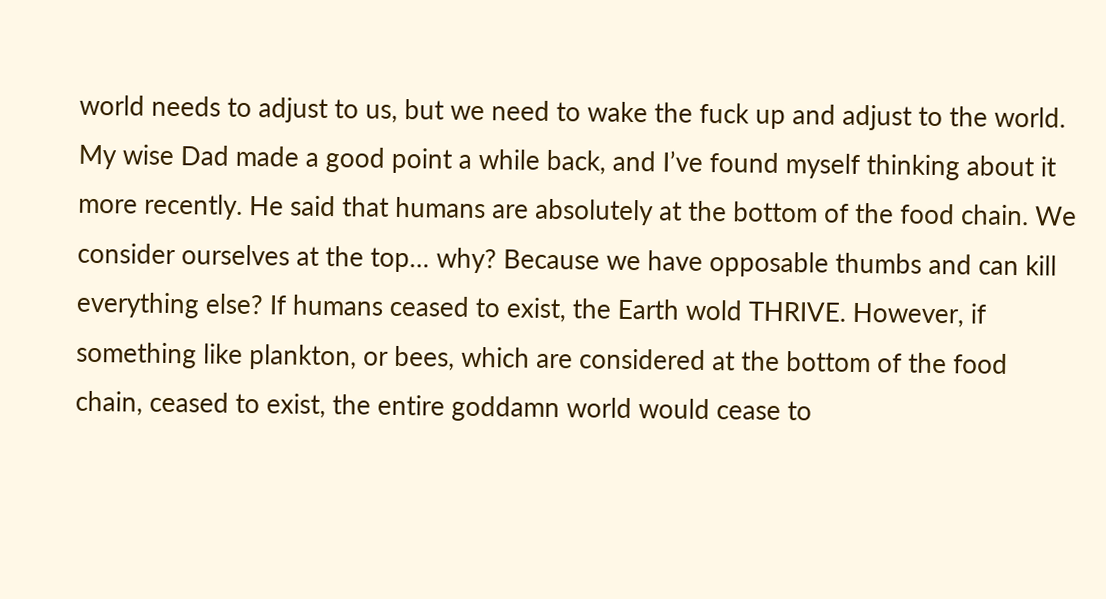world needs to adjust to us, but we need to wake the fuck up and adjust to the world. My wise Dad made a good point a while back, and I’ve found myself thinking about it more recently. He said that humans are absolutely at the bottom of the food chain. We consider ourselves at the top… why? Because we have opposable thumbs and can kill everything else? If humans ceased to exist, the Earth wold THRIVE. However, if something like plankton, or bees, which are considered at the bottom of the food chain, ceased to exist, the entire goddamn world would cease to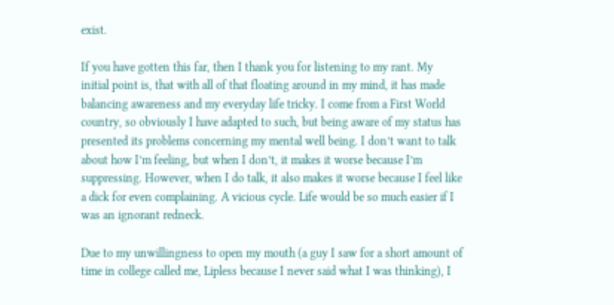exist.

If you have gotten this far, then I thank you for listening to my rant. My initial point is, that with all of that floating around in my mind, it has made balancing awareness and my everyday life tricky. I come from a First World country, so obviously I have adapted to such, but being aware of my status has presented its problems concerning my mental well being. I don’t want to talk about how I’m feeling, but when I don’t, it makes it worse because I’m suppressing. However, when I do talk, it also makes it worse because I feel like a dick for even complaining. A vicious cycle. Life would be so much easier if I was an ignorant redneck.

Due to my unwillingness to open my mouth (a guy I saw for a short amount of time in college called me, Lipless because I never said what I was thinking), I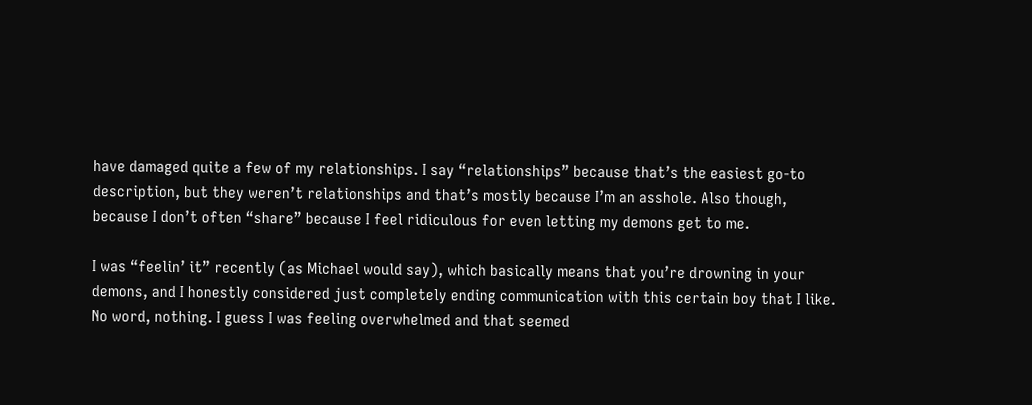have damaged quite a few of my relationships. I say “relationships” because that’s the easiest go-to description, but they weren’t relationships and that’s mostly because I’m an asshole. Also though, because I don’t often “share” because I feel ridiculous for even letting my demons get to me.

I was “feelin’ it” recently (as Michael would say), which basically means that you’re drowning in your demons, and I honestly considered just completely ending communication with this certain boy that I like. No word, nothing. I guess I was feeling overwhelmed and that seemed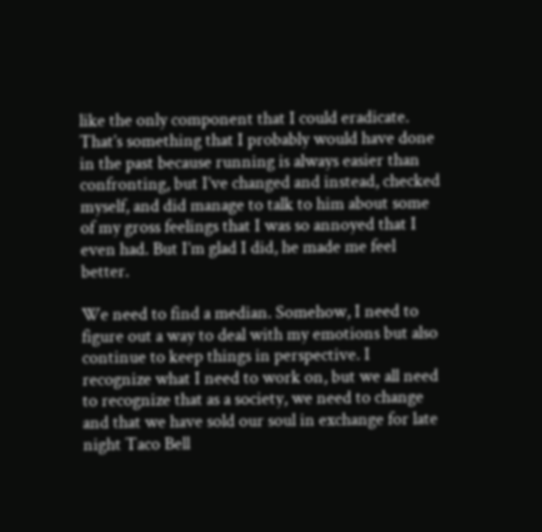like the only component that I could eradicate. That’s something that I probably would have done in the past because running is always easier than confronting, but I’ve changed and instead, checked myself, and did manage to talk to him about some of my gross feelings that I was so annoyed that I even had. But I’m glad I did, he made me feel better.

We need to find a median. Somehow, I need to figure out a way to deal with my emotions but also continue to keep things in perspective. I recognize what I need to work on, but we all need to recognize that as a society, we need to change and that we have sold our soul in exchange for late night Taco Bell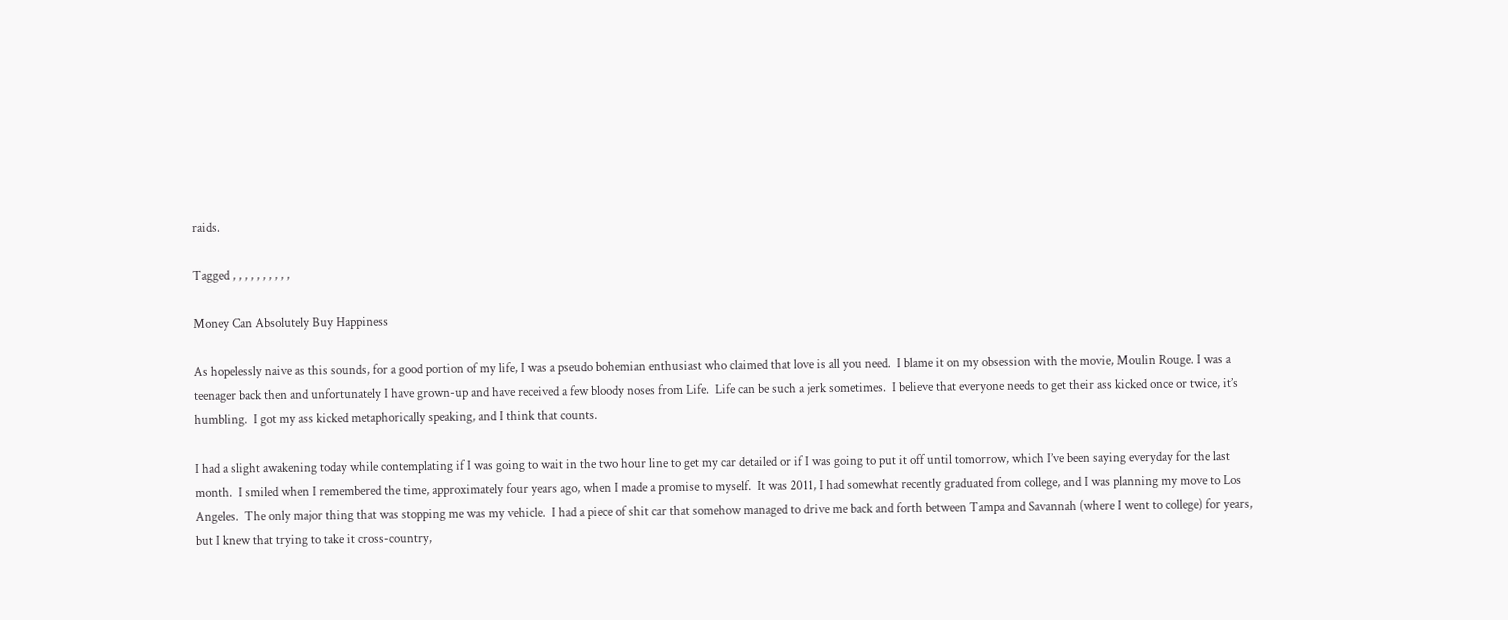raids.

Tagged , , , , , , , , , ,

Money Can Absolutely Buy Happiness

As hopelessly naive as this sounds, for a good portion of my life, I was a pseudo bohemian enthusiast who claimed that love is all you need.  I blame it on my obsession with the movie, Moulin Rouge. I was a teenager back then and unfortunately I have grown-up and have received a few bloody noses from Life.  Life can be such a jerk sometimes.  I believe that everyone needs to get their ass kicked once or twice, it’s humbling.  I got my ass kicked metaphorically speaking, and I think that counts.

I had a slight awakening today while contemplating if I was going to wait in the two hour line to get my car detailed or if I was going to put it off until tomorrow, which I’ve been saying everyday for the last month.  I smiled when I remembered the time, approximately four years ago, when I made a promise to myself.  It was 2011, I had somewhat recently graduated from college, and I was planning my move to Los Angeles.  The only major thing that was stopping me was my vehicle.  I had a piece of shit car that somehow managed to drive me back and forth between Tampa and Savannah (where I went to college) for years, but I knew that trying to take it cross-country,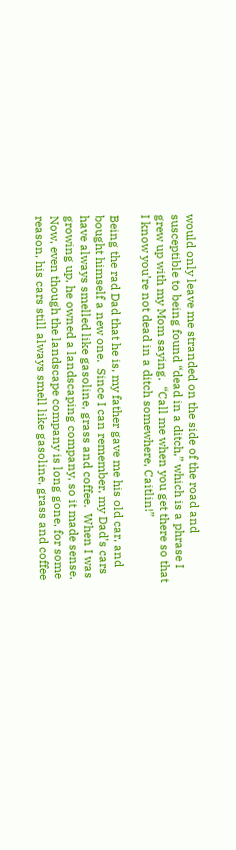would only leave me stranded on the side of the road and susceptible to being found “dead in a ditch,” which is a phrase I grew up with my Mom saying.  “Call me when you get there so that I know you’re not dead in a ditch somewhere, Caitlin!”

Being the rad Dad that he is, my father gave me his old car, and bought himself a new one.  Since I can remember, my Dad’s cars have always smelled like gasoline, grass and coffee.  When I was growing up, he owned a landscaping company, so it made sense.  Now, even though the landscape company is long gone, for some reason, his cars still always smell like gasoline, grass and coffee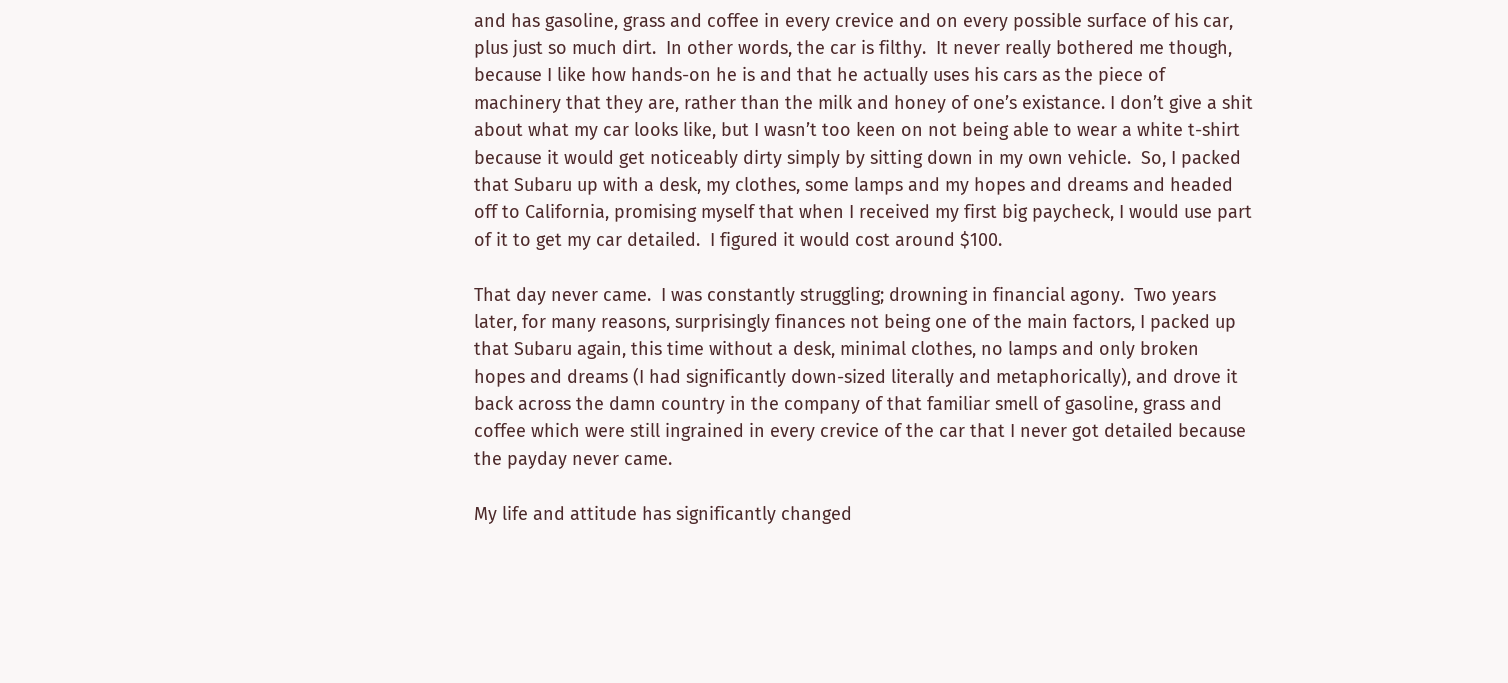and has gasoline, grass and coffee in every crevice and on every possible surface of his car, plus just so much dirt.  In other words, the car is filthy.  It never really bothered me though, because I like how hands-on he is and that he actually uses his cars as the piece of machinery that they are, rather than the milk and honey of one’s existance. I don’t give a shit about what my car looks like, but I wasn’t too keen on not being able to wear a white t-shirt because it would get noticeably dirty simply by sitting down in my own vehicle.  So, I packed that Subaru up with a desk, my clothes, some lamps and my hopes and dreams and headed off to California, promising myself that when I received my first big paycheck, I would use part of it to get my car detailed.  I figured it would cost around $100.

That day never came.  I was constantly struggling; drowning in financial agony.  Two years later, for many reasons, surprisingly finances not being one of the main factors, I packed up that Subaru again, this time without a desk, minimal clothes, no lamps and only broken hopes and dreams (I had significantly down-sized literally and metaphorically), and drove it back across the damn country in the company of that familiar smell of gasoline, grass and coffee which were still ingrained in every crevice of the car that I never got detailed because the payday never came.

My life and attitude has significantly changed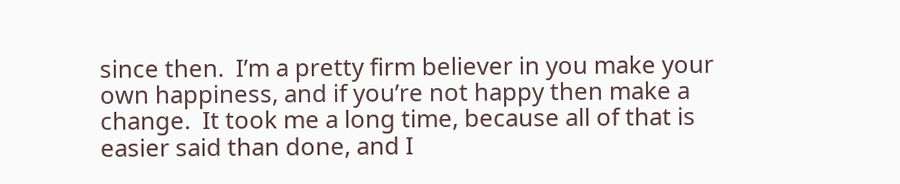since then.  I’m a pretty firm believer in you make your own happiness, and if you’re not happy then make a change.  It took me a long time, because all of that is easier said than done, and I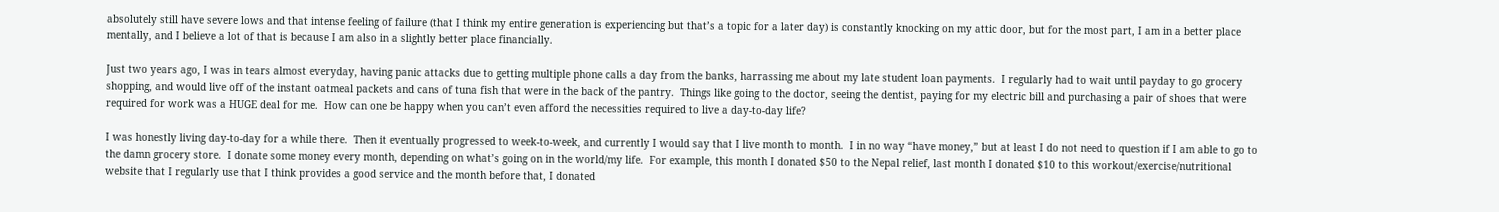absolutely still have severe lows and that intense feeling of failure (that I think my entire generation is experiencing but that’s a topic for a later day) is constantly knocking on my attic door, but for the most part, I am in a better place mentally, and I believe a lot of that is because I am also in a slightly better place financially.

Just two years ago, I was in tears almost everyday, having panic attacks due to getting multiple phone calls a day from the banks, harrassing me about my late student loan payments.  I regularly had to wait until payday to go grocery shopping, and would live off of the instant oatmeal packets and cans of tuna fish that were in the back of the pantry.  Things like going to the doctor, seeing the dentist, paying for my electric bill and purchasing a pair of shoes that were required for work was a HUGE deal for me.  How can one be happy when you can’t even afford the necessities required to live a day-to-day life?

I was honestly living day-to-day for a while there.  Then it eventually progressed to week-to-week, and currently I would say that I live month to month.  I in no way “have money,” but at least I do not need to question if I am able to go to the damn grocery store.  I donate some money every month, depending on what’s going on in the world/my life.  For example, this month I donated $50 to the Nepal relief, last month I donated $10 to this workout/exercise/nutritional website that I regularly use that I think provides a good service and the month before that, I donated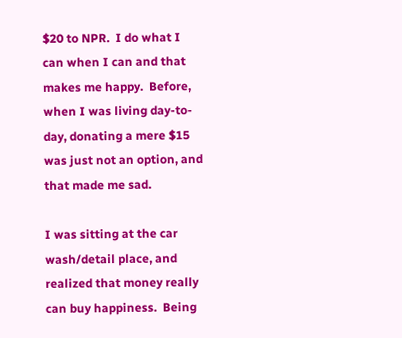$20 to NPR.  I do what I can when I can and that makes me happy.  Before, when I was living day-to-day, donating a mere $15 was just not an option, and that made me sad.

I was sitting at the car wash/detail place, and realized that money really can buy happiness.  Being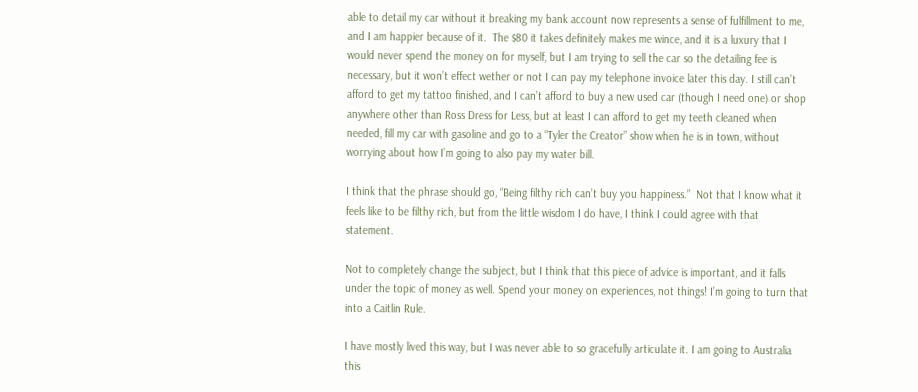able to detail my car without it breaking my bank account now represents a sense of fulfillment to me, and I am happier because of it.  The $80 it takes definitely makes me wince, and it is a luxury that I would never spend the money on for myself, but I am trying to sell the car so the detailing fee is necessary, but it won’t effect wether or not I can pay my telephone invoice later this day. I still can’t afford to get my tattoo finished, and I can’t afford to buy a new used car (though I need one) or shop anywhere other than Ross Dress for Less, but at least I can afford to get my teeth cleaned when needed, fill my car with gasoline and go to a “Tyler the Creator” show when he is in town, without worrying about how I’m going to also pay my water bill.

I think that the phrase should go, “Being filthy rich can’t buy you happiness.”  Not that I know what it feels like to be filthy rich, but from the little wisdom I do have, I think I could agree with that statement.

Not to completely change the subject, but I think that this piece of advice is important, and it falls under the topic of money as well. Spend your money on experiences, not things! I’m going to turn that into a Caitlin Rule.

I have mostly lived this way, but I was never able to so gracefully articulate it. I am going to Australia this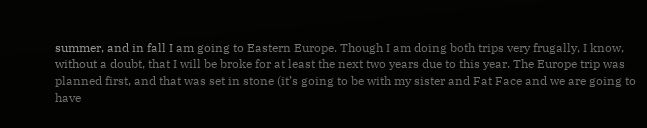summer, and in fall I am going to Eastern Europe. Though I am doing both trips very frugally, I know, without a doubt, that I will be broke for at least the next two years due to this year. The Europe trip was planned first, and that was set in stone (it’s going to be with my sister and Fat Face and we are going to have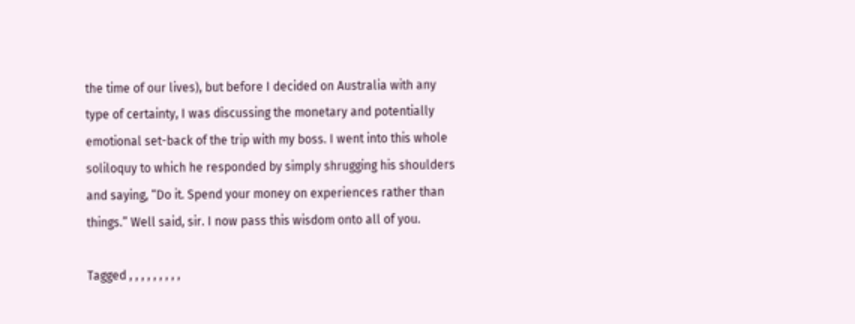the time of our lives), but before I decided on Australia with any type of certainty, I was discussing the monetary and potentially emotional set-back of the trip with my boss. I went into this whole soliloquy to which he responded by simply shrugging his shoulders and saying, “Do it. Spend your money on experiences rather than things.” Well said, sir. I now pass this wisdom onto all of you.

Tagged , , , , , , , , ,